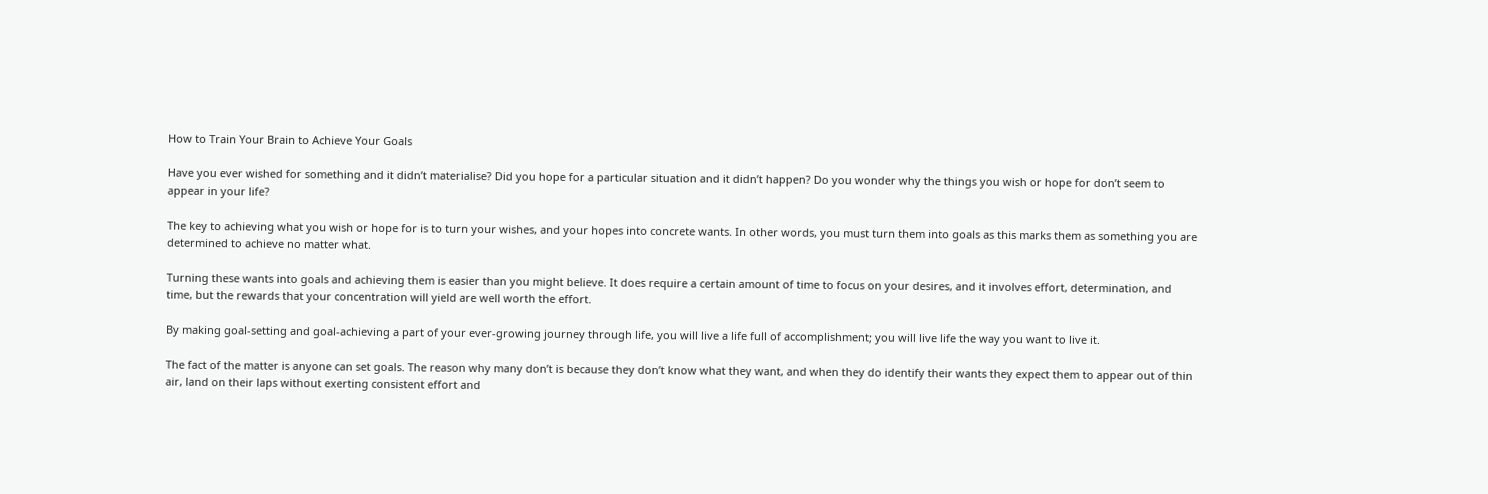How to Train Your Brain to Achieve Your Goals

Have you ever wished for something and it didn’t materialise? Did you hope for a particular situation and it didn’t happen? Do you wonder why the things you wish or hope for don’t seem to appear in your life?

The key to achieving what you wish or hope for is to turn your wishes, and your hopes into concrete wants. In other words, you must turn them into goals as this marks them as something you are determined to achieve no matter what.

Turning these wants into goals and achieving them is easier than you might believe. It does require a certain amount of time to focus on your desires, and it involves effort, determination, and time, but the rewards that your concentration will yield are well worth the effort.

By making goal-setting and goal-achieving a part of your ever-growing journey through life, you will live a life full of accomplishment; you will live life the way you want to live it.

The fact of the matter is anyone can set goals. The reason why many don’t is because they don’t know what they want, and when they do identify their wants they expect them to appear out of thin air, land on their laps without exerting consistent effort and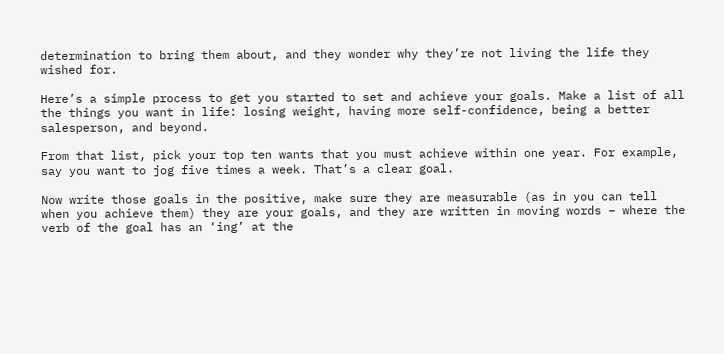determination to bring them about, and they wonder why they’re not living the life they wished for.

Here’s a simple process to get you started to set and achieve your goals. Make a list of all the things you want in life: losing weight, having more self-confidence, being a better salesperson, and beyond.

From that list, pick your top ten wants that you must achieve within one year. For example, say you want to jog five times a week. That’s a clear goal.

Now write those goals in the positive, make sure they are measurable (as in you can tell when you achieve them) they are your goals, and they are written in moving words – where the verb of the goal has an ‘ing’ at the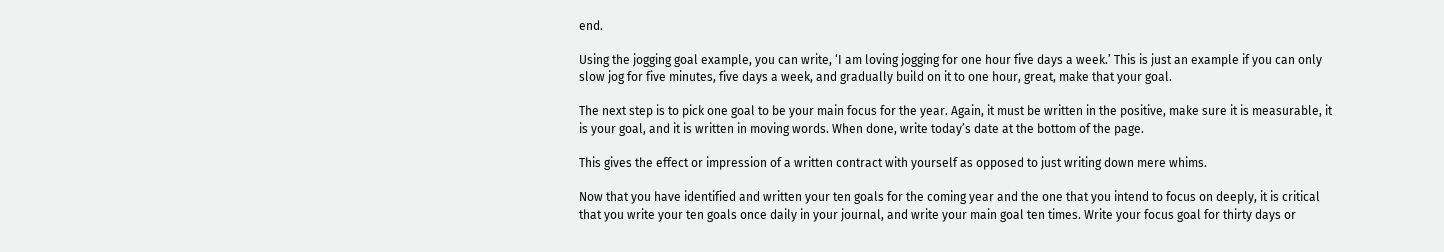end.

Using the jogging goal example, you can write, ‘I am loving jogging for one hour five days a week.’ This is just an example if you can only slow jog for five minutes, five days a week, and gradually build on it to one hour, great, make that your goal.

The next step is to pick one goal to be your main focus for the year. Again, it must be written in the positive, make sure it is measurable, it is your goal, and it is written in moving words. When done, write today’s date at the bottom of the page.

This gives the effect or impression of a written contract with yourself as opposed to just writing down mere whims.

Now that you have identified and written your ten goals for the coming year and the one that you intend to focus on deeply, it is critical that you write your ten goals once daily in your journal, and write your main goal ten times. Write your focus goal for thirty days or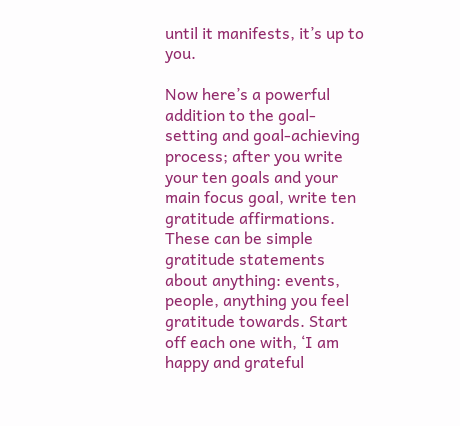until it manifests, it’s up to you.

Now here’s a powerful addition to the goal-setting and goal-achieving process; after you write your ten goals and your main focus goal, write ten gratitude affirmations. These can be simple gratitude statements about anything: events, people, anything you feel gratitude towards. Start off each one with, ‘I am happy and grateful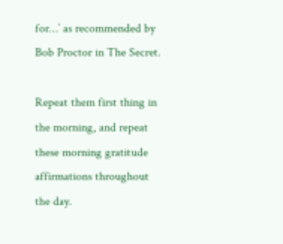for…’ as recommended by Bob Proctor in The Secret.

Repeat them first thing in the morning, and repeat these morning gratitude affirmations throughout the day.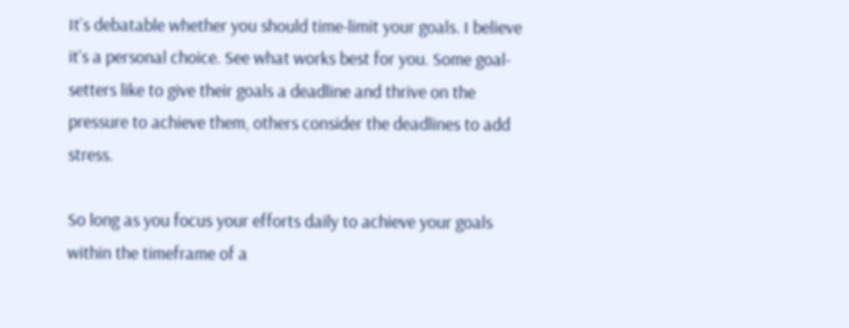It’s debatable whether you should time-limit your goals. I believe it’s a personal choice. See what works best for you. Some goal-setters like to give their goals a deadline and thrive on the pressure to achieve them, others consider the deadlines to add stress.

So long as you focus your efforts daily to achieve your goals within the timeframe of a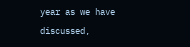year as we have discussed,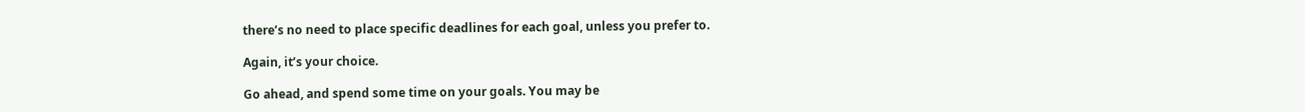there’s no need to place specific deadlines for each goal, unless you prefer to.

Again, it’s your choice.

Go ahead, and spend some time on your goals. You may be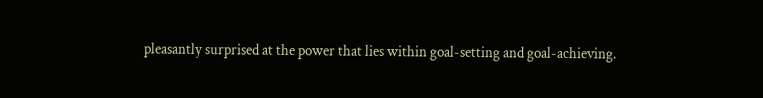pleasantly surprised at the power that lies within goal-setting and goal-achieving.